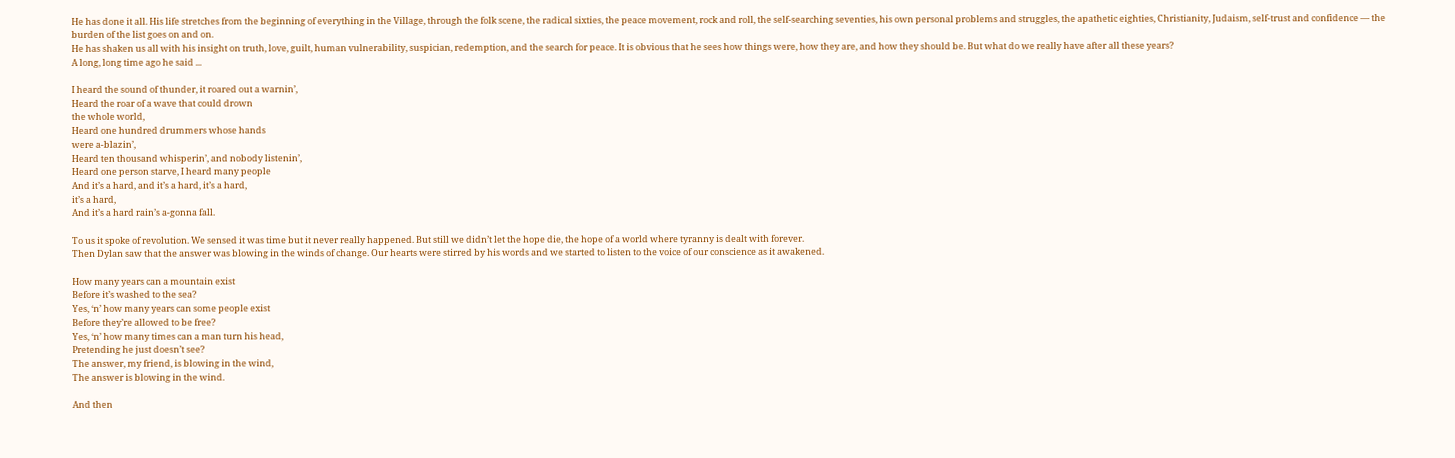He has done it all. His life stretches from the beginning of everything in the Village, through the folk scene, the radical sixties, the peace movement, rock and roll, the self-searching seventies, his own personal problems and struggles, the apathetic eighties, Christianity, Judaism, self-trust and confidence — the burden of the list goes on and on.
He has shaken us all with his insight on truth, love, guilt, human vulnerability, suspician, redemption, and the search for peace. It is obvious that he sees how things were, how they are, and how they should be. But what do we really have after all these years?
A long, long time ago he said ...

I heard the sound of thunder, it roared out a warnin’,
Heard the roar of a wave that could drown
the whole world,
Heard one hundred drummers whose hands
were a-blazin’,
Heard ten thousand whisperin’, and nobody listenin’,
Heard one person starve, I heard many people
And it’s a hard, and it’s a hard, it’s a hard,
it’s a hard,
And it’s a hard rain’s a-gonna fall.

To us it spoke of revolution. We sensed it was time but it never really happened. But still we didn’t let the hope die, the hope of a world where tyranny is dealt with forever.
Then Dylan saw that the answer was blowing in the winds of change. Our hearts were stirred by his words and we started to listen to the voice of our conscience as it awakened.

How many years can a mountain exist
Before it’s washed to the sea?
Yes, ‘n’ how many years can some people exist
Before they’re allowed to be free?
Yes, ‘n’ how many times can a man turn his head,
Pretending he just doesn’t see?
The answer, my friend, is blowing in the wind,
The answer is blowing in the wind.

And then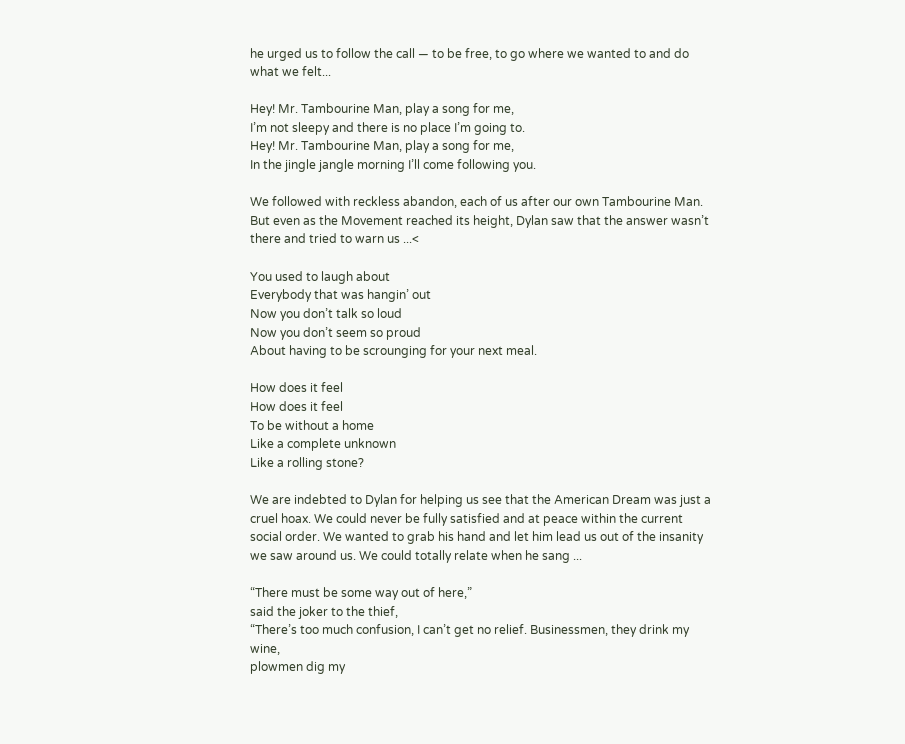he urged us to follow the call — to be free, to go where we wanted to and do what we felt...

Hey! Mr. Tambourine Man, play a song for me,
I’m not sleepy and there is no place I’m going to.
Hey! Mr. Tambourine Man, play a song for me,
In the jingle jangle morning I’ll come following you.

We followed with reckless abandon, each of us after our own Tambourine Man. But even as the Movement reached its height, Dylan saw that the answer wasn’t there and tried to warn us ...<

You used to laugh about
Everybody that was hangin’ out
Now you don’t talk so loud
Now you don’t seem so proud
About having to be scrounging for your next meal.

How does it feel
How does it feel
To be without a home
Like a complete unknown
Like a rolling stone?

We are indebted to Dylan for helping us see that the American Dream was just a cruel hoax. We could never be fully satisfied and at peace within the current social order. We wanted to grab his hand and let him lead us out of the insanity we saw around us. We could totally relate when he sang ...

“There must be some way out of here,”
said the joker to the thief,
“There’s too much confusion, I can’t get no relief. Businessmen, they drink my wine,
plowmen dig my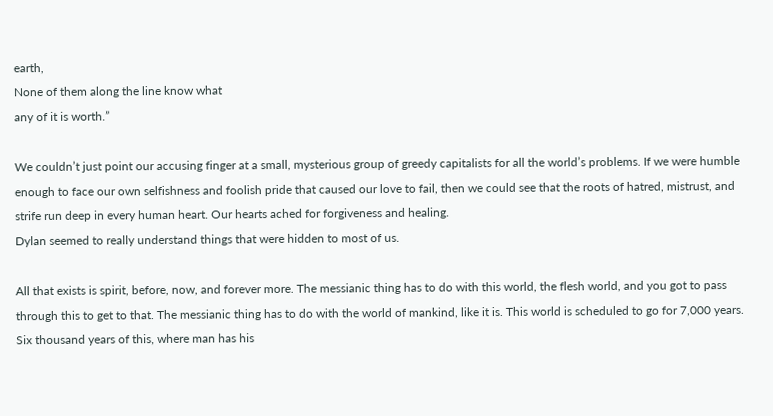earth,
None of them along the line know what
any of it is worth.”

We couldn’t just point our accusing finger at a small, mysterious group of greedy capitalists for all the world’s problems. If we were humble enough to face our own selfishness and foolish pride that caused our love to fail, then we could see that the roots of hatred, mistrust, and strife run deep in every human heart. Our hearts ached for forgiveness and healing.
Dylan seemed to really understand things that were hidden to most of us.

All that exists is spirit, before, now, and forever more. The messianic thing has to do with this world, the flesh world, and you got to pass through this to get to that. The messianic thing has to do with the world of mankind, like it is. This world is scheduled to go for 7,000 years. Six thousand years of this, where man has his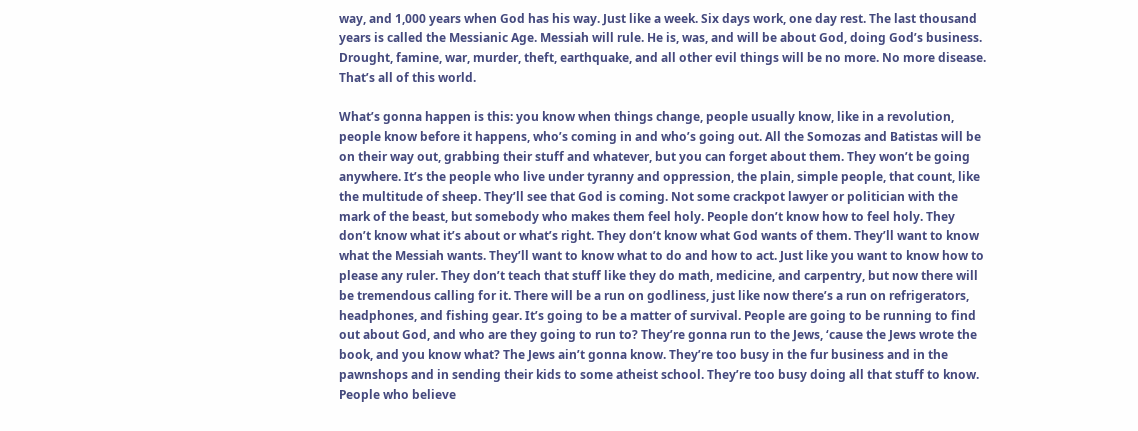way, and 1,000 years when God has his way. Just like a week. Six days work, one day rest. The last thousand years is called the Messianic Age. Messiah will rule. He is, was, and will be about God, doing God’s business. Drought, famine, war, murder, theft, earthquake, and all other evil things will be no more. No more disease. That’s all of this world.

What’s gonna happen is this: you know when things change, people usually know, like in a revolution, people know before it happens, who’s coming in and who’s going out. All the Somozas and Batistas will be on their way out, grabbing their stuff and whatever, but you can forget about them. They won’t be going anywhere. It’s the people who live under tyranny and oppression, the plain, simple people, that count, like the multitude of sheep. They’ll see that God is coming. Not some crackpot lawyer or politician with the mark of the beast, but somebody who makes them feel holy. People don’t know how to feel holy. They don’t know what it’s about or what’s right. They don’t know what God wants of them. They’ll want to know what the Messiah wants. They’ll want to know what to do and how to act. Just like you want to know how to please any ruler. They don’t teach that stuff like they do math, medicine, and carpentry, but now there will be tremendous calling for it. There will be a run on godliness, just like now there’s a run on refrigerators, headphones, and fishing gear. It’s going to be a matter of survival. People are going to be running to find out about God, and who are they going to run to? They’re gonna run to the Jews, ‘cause the Jews wrote the book, and you know what? The Jews ain’t gonna know. They’re too busy in the fur business and in the pawnshops and in sending their kids to some atheist school. They’re too busy doing all that stuff to know. People who believe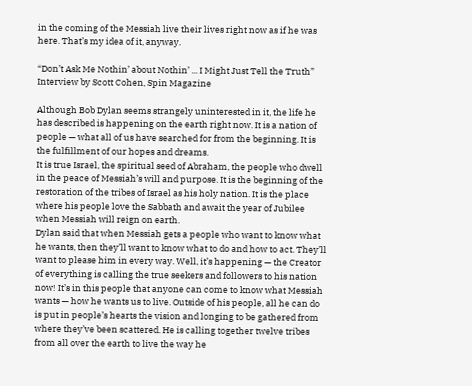in the coming of the Messiah live their lives right now as if he was here. That’s my idea of it, anyway.

“Don’t Ask Me Nothin’ about Nothin’ ... I Might Just Tell the Truth”
Interview by Scott Cohen, Spin Magazine

Although Bob Dylan seems strangely uninterested in it, the life he has described is happening on the earth right now. It is a nation of people — what all of us have searched for from the beginning. It is the fulfillment of our hopes and dreams.
It is true Israel, the spiritual seed of Abraham, the people who dwell in the peace of Messiah’s will and purpose. It is the beginning of the restoration of the tribes of Israel as his holy nation. It is the place where his people love the Sabbath and await the year of Jubilee when Messiah will reign on earth.
Dylan said that when Messiah gets a people who want to know what he wants, then they’ll want to know what to do and how to act. They’ll want to please him in every way. Well, it’s happening — the Creator of everything is calling the true seekers and followers to his nation now! It’s in this people that anyone can come to know what Messiah wants — how he wants us to live. Outside of his people, all he can do is put in people’s hearts the vision and longing to be gathered from where they’ve been scattered. He is calling together twelve tribes from all over the earth to live the way he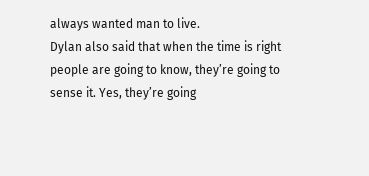always wanted man to live.
Dylan also said that when the time is right people are going to know, they’re going to sense it. Yes, they’re going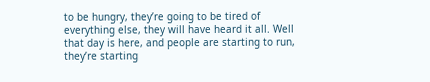to be hungry, they’re going to be tired of everything else, they will have heard it all. Well that day is here, and people are starting to run, they’re starting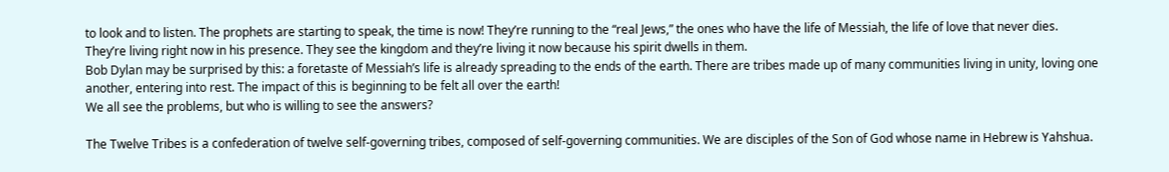to look and to listen. The prophets are starting to speak, the time is now! They’re running to the “real Jews,” the ones who have the life of Messiah, the life of love that never dies. They’re living right now in his presence. They see the kingdom and they’re living it now because his spirit dwells in them.
Bob Dylan may be surprised by this: a foretaste of Messiah’s life is already spreading to the ends of the earth. There are tribes made up of many communities living in unity, loving one another, entering into rest. The impact of this is beginning to be felt all over the earth!
We all see the problems, but who is willing to see the answers?

The Twelve Tribes is a confederation of twelve self-governing tribes, composed of self-governing communities. We are disciples of the Son of God whose name in Hebrew is Yahshua.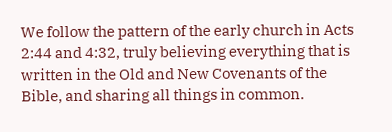We follow the pattern of the early church in Acts 2:44 and 4:32, truly believing everything that is written in the Old and New Covenants of the Bible, and sharing all things in common.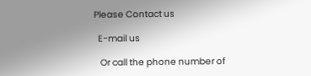Please Contact us

  E-mail us

   Or call the phone number of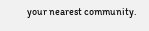your nearest community.